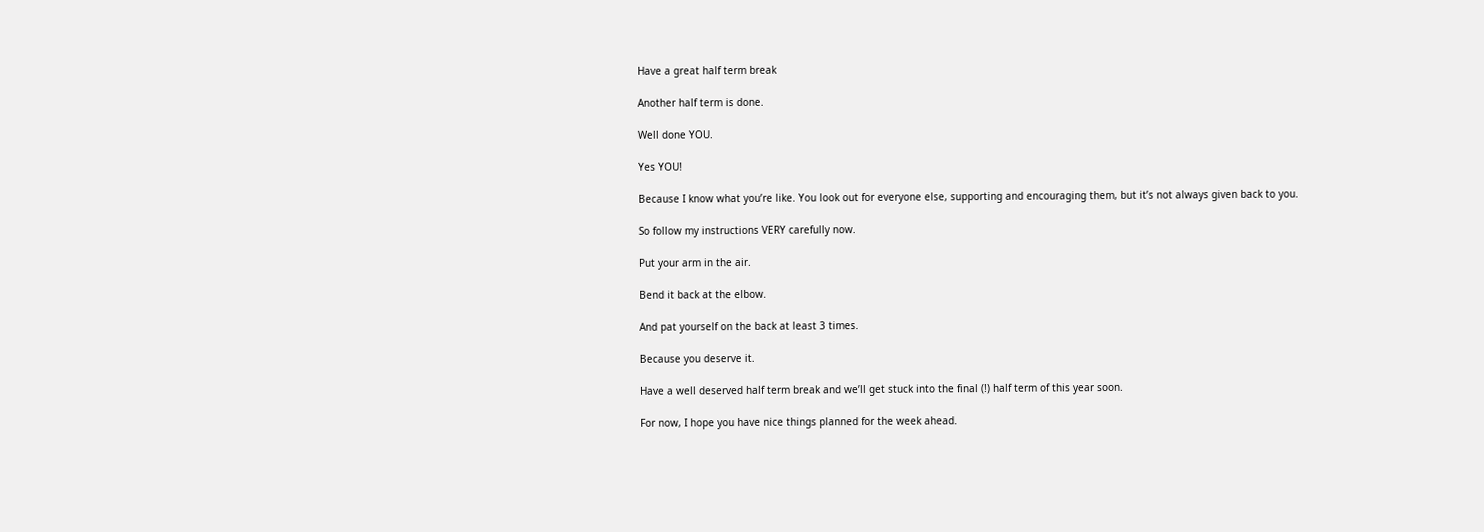Have a great half term break

Another half term is done.

Well done YOU.

Yes YOU!

Because I know what you’re like. You look out for everyone else, supporting and encouraging them, but it’s not always given back to you.

So follow my instructions VERY carefully now.

Put your arm in the air.

Bend it back at the elbow.

And pat yourself on the back at least 3 times.

Because you deserve it.

Have a well deserved half term break and we’ll get stuck into the final (!) half term of this year soon.

For now, I hope you have nice things planned for the week ahead.